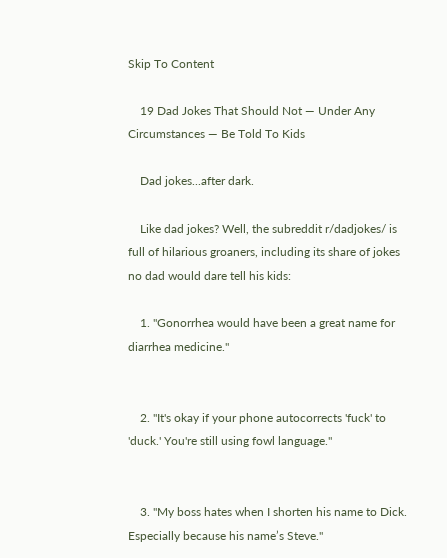Skip To Content

    19 Dad Jokes That Should Not — Under Any Circumstances — Be Told To Kids

    Dad jokes...after dark.

    Like dad jokes? Well, the subreddit r/dadjokes/ is full of hilarious groaners, including its share of jokes no dad would dare tell his kids:

    1. "Gonorrhea would have been a great name for diarrhea medicine."


    2. "It's okay if your phone autocorrects 'fuck' to 'duck.' You're still using fowl language."


    3. "My boss hates when I shorten his name to Dick. Especially because his name’s Steve."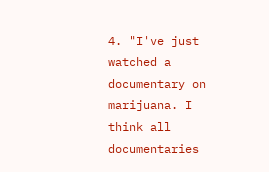4. "I've just watched a documentary on marijuana. I think all documentaries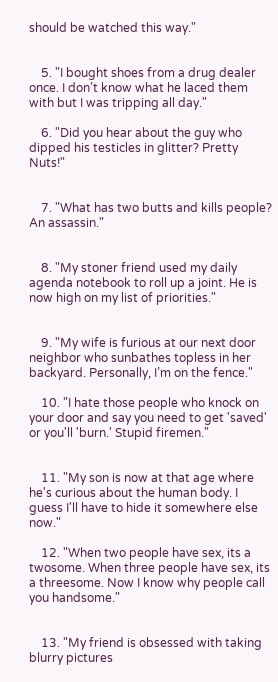should be watched this way."


    5. "I bought shoes from a drug dealer once. I don’t know what he laced them with but I was tripping all day."

    6. "Did you hear about the guy who dipped his testicles in glitter? Pretty Nuts!"


    7. "What has two butts and kills people? An assassin."


    8. "My stoner friend used my daily agenda notebook to roll up a joint. He is now high on my list of priorities."


    9. "My wife is furious at our next door neighbor who sunbathes topless in her backyard. Personally, I’m on the fence."

    10. "I hate those people who knock on your door and say you need to get 'saved' or you'll 'burn.' Stupid firemen."


    11. "My son is now at that age where he's curious about the human body. I guess I'll have to hide it somewhere else now."

    12. "When two people have sex, its a twosome. When three people have sex, its a threesome. Now I know why people call you handsome."


    13. "My friend is obsessed with taking blurry pictures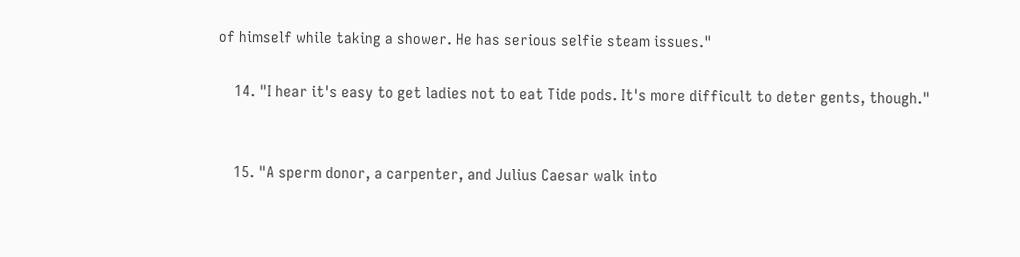of himself while taking a shower. He has serious selfie steam issues."

    14. "I hear it's easy to get ladies not to eat Tide pods. It's more difficult to deter gents, though."


    15. "A sperm donor, a carpenter, and Julius Caesar walk into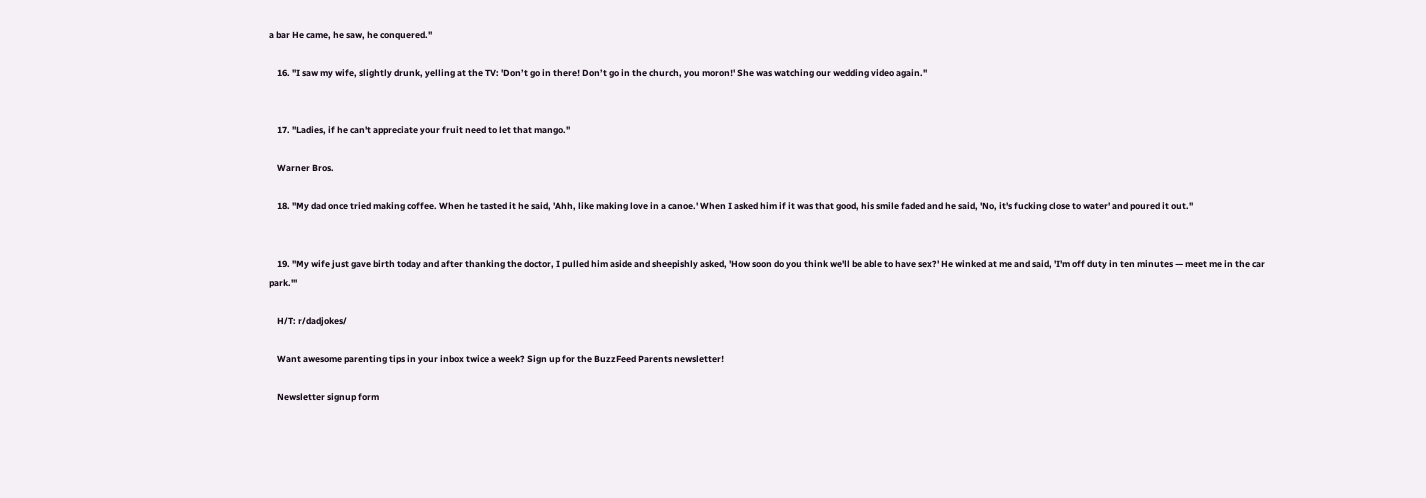a bar He came, he saw, he conquered."

    16. "I saw my wife, slightly drunk, yelling at the TV: 'Don’t go in there! Don’t go in the church, you moron!' She was watching our wedding video again."


    17. "Ladies, if he can't appreciate your fruit need to let that mango."

    Warner Bros.

    18. "My dad once tried making coffee. When he tasted it he said, 'Ahh, like making love in a canoe.' When I asked him if it was that good, his smile faded and he said, 'No, it's fucking close to water' and poured it out."


    19. "My wife just gave birth today and after thanking the doctor, I pulled him aside and sheepishly asked, 'How soon do you think we'll be able to have sex?' He winked at me and said, 'I'm off duty in ten minutes — meet me in the car park.'"

    H/T: r/dadjokes/

    Want awesome parenting tips in your inbox twice a week? Sign up for the BuzzFeed Parents newsletter!

    Newsletter signup form